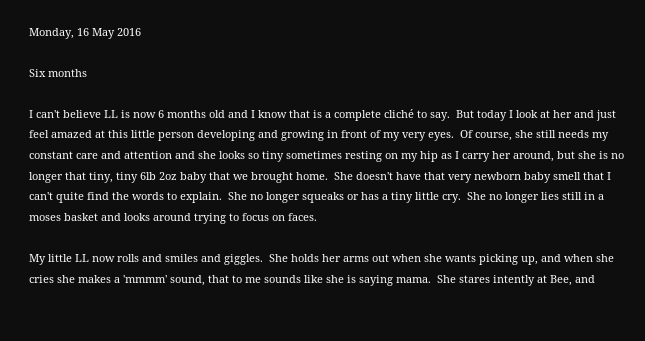Monday, 16 May 2016

Six months

I can't believe LL is now 6 months old and I know that is a complete cliché to say.  But today I look at her and just feel amazed at this little person developing and growing in front of my very eyes.  Of course, she still needs my constant care and attention and she looks so tiny sometimes resting on my hip as I carry her around, but she is no longer that tiny, tiny 6lb 2oz baby that we brought home.  She doesn't have that very newborn baby smell that I can't quite find the words to explain.  She no longer squeaks or has a tiny little cry.  She no longer lies still in a moses basket and looks around trying to focus on faces.

My little LL now rolls and smiles and giggles.  She holds her arms out when she wants picking up, and when she cries she makes a 'mmmm' sound, that to me sounds like she is saying mama.  She stares intently at Bee, and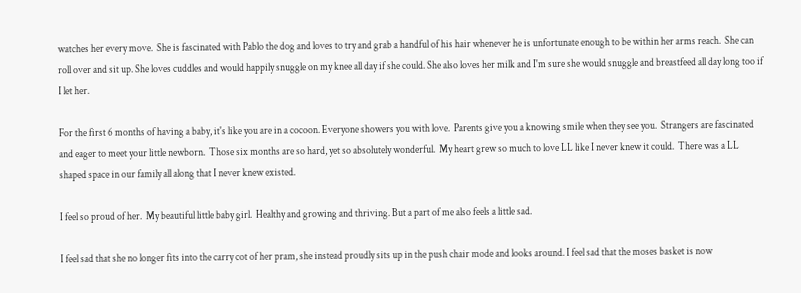watches her every move.  She is fascinated with Pablo the dog and loves to try and grab a handful of his hair whenever he is unfortunate enough to be within her arms reach.  She can roll over and sit up. She loves cuddles and would happily snuggle on my knee all day if she could. She also loves her milk and I'm sure she would snuggle and breastfeed all day long too if I let her.

For the first 6 months of having a baby, it's like you are in a cocoon. Everyone showers you with love.  Parents give you a knowing smile when they see you.  Strangers are fascinated and eager to meet your little newborn.  Those six months are so hard, yet so absolutely wonderful.  My heart grew so much to love LL like I never knew it could.  There was a LL shaped space in our family all along that I never knew existed.

I feel so proud of her.  My beautiful little baby girl.  Healthy and growing and thriving. But a part of me also feels a little sad.

I feel sad that she no longer fits into the carry cot of her pram, she instead proudly sits up in the push chair mode and looks around. I feel sad that the moses basket is now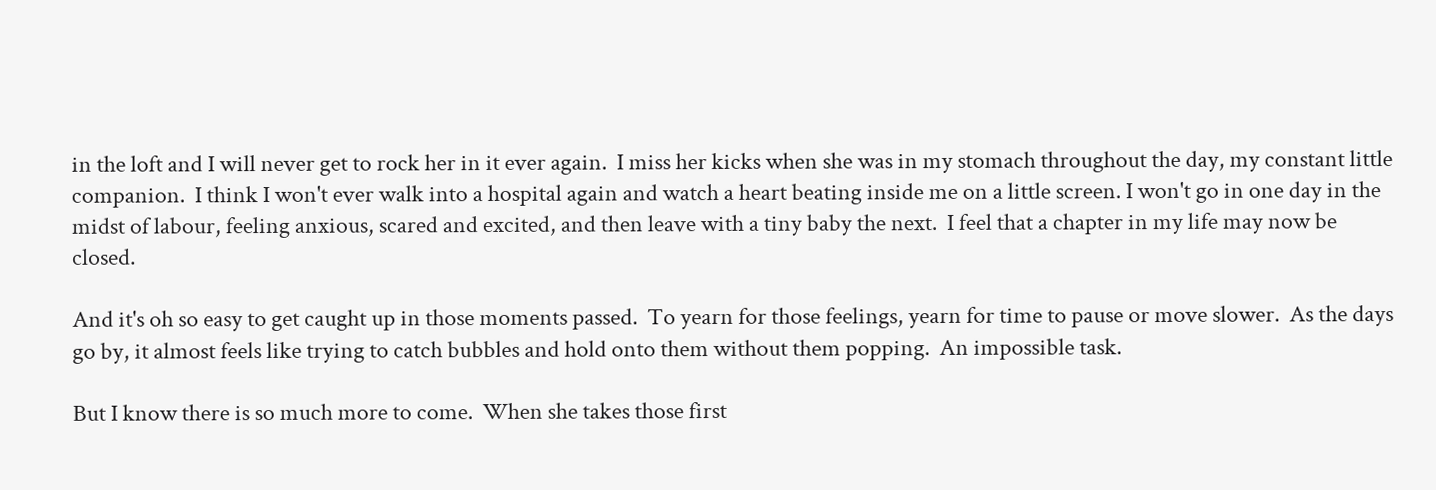in the loft and I will never get to rock her in it ever again.  I miss her kicks when she was in my stomach throughout the day, my constant little companion.  I think I won't ever walk into a hospital again and watch a heart beating inside me on a little screen. I won't go in one day in the midst of labour, feeling anxious, scared and excited, and then leave with a tiny baby the next.  I feel that a chapter in my life may now be closed.

And it's oh so easy to get caught up in those moments passed.  To yearn for those feelings, yearn for time to pause or move slower.  As the days go by, it almost feels like trying to catch bubbles and hold onto them without them popping.  An impossible task.

But I know there is so much more to come.  When she takes those first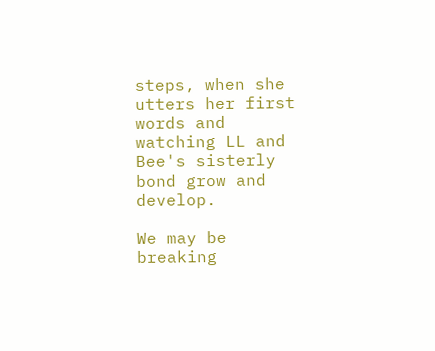steps, when she utters her first words and watching LL and Bee's sisterly bond grow and develop.

We may be breaking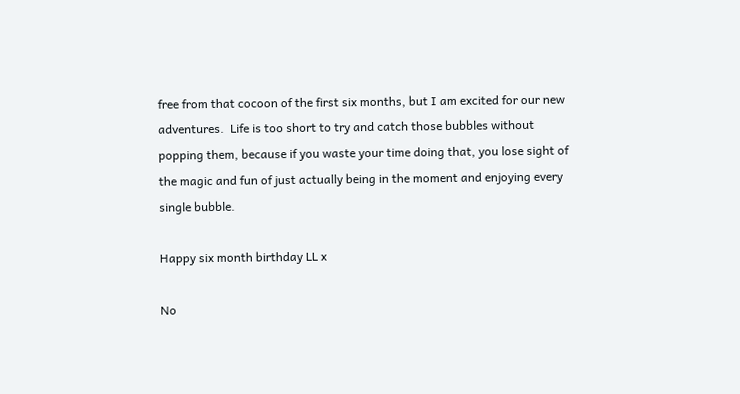free from that cocoon of the first six months, but I am excited for our new adventures.  Life is too short to try and catch those bubbles without popping them, because if you waste your time doing that, you lose sight of the magic and fun of just actually being in the moment and enjoying every single bubble.

Happy six month birthday LL x

No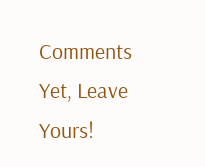Comments Yet, Leave Yours!